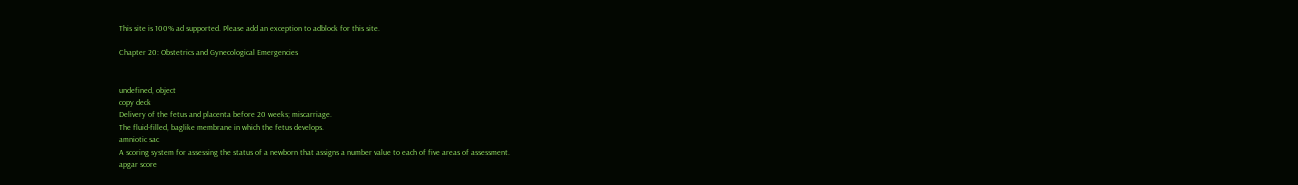This site is 100% ad supported. Please add an exception to adblock for this site.

Chapter 20: Obstetrics and Gynecological Emergencies


undefined, object
copy deck
Delivery of the fetus and placenta before 20 weeks; miscarriage.
The fluid-filled, baglike membrane in which the fetus develops.
amniotic sac
A scoring system for assessing the status of a newborn that assigns a number value to each of five areas of assessment.
apgar score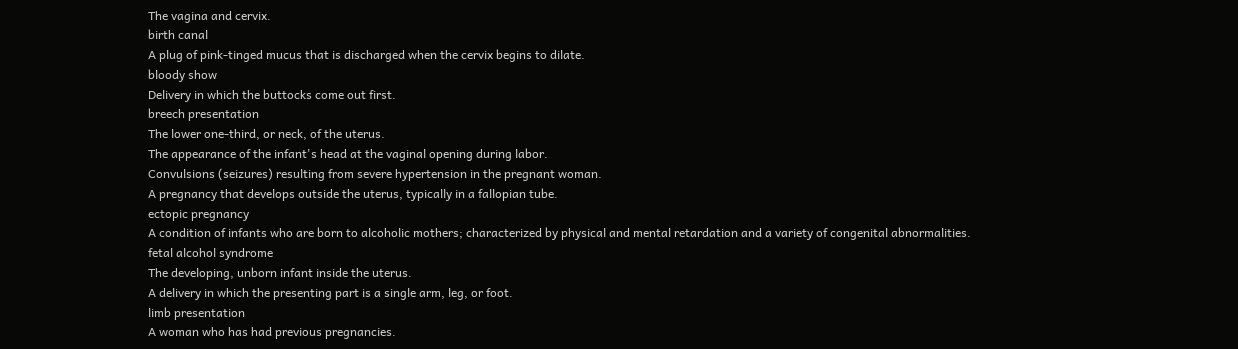The vagina and cervix.
birth canal
A plug of pink-tinged mucus that is discharged when the cervix begins to dilate.
bloody show
Delivery in which the buttocks come out first.
breech presentation
The lower one-third, or neck, of the uterus.
The appearance of the infant's head at the vaginal opening during labor.
Convulsions (seizures) resulting from severe hypertension in the pregnant woman.
A pregnancy that develops outside the uterus, typically in a fallopian tube.
ectopic pregnancy
A condition of infants who are born to alcoholic mothers; characterized by physical and mental retardation and a variety of congenital abnormalities.
fetal alcohol syndrome
The developing, unborn infant inside the uterus.
A delivery in which the presenting part is a single arm, leg, or foot.
limb presentation
A woman who has had previous pregnancies.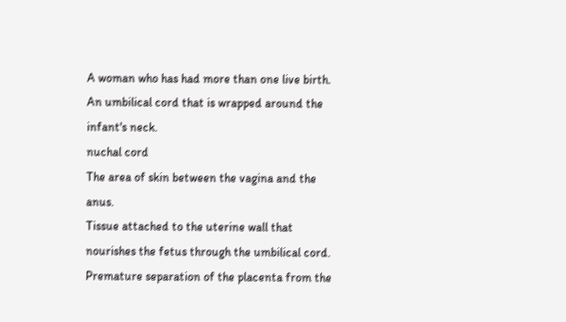A woman who has had more than one live birth.
An umbilical cord that is wrapped around the infant's neck.
nuchal cord
The area of skin between the vagina and the anus.
Tissue attached to the uterine wall that nourishes the fetus through the umbilical cord.
Premature separation of the placenta from the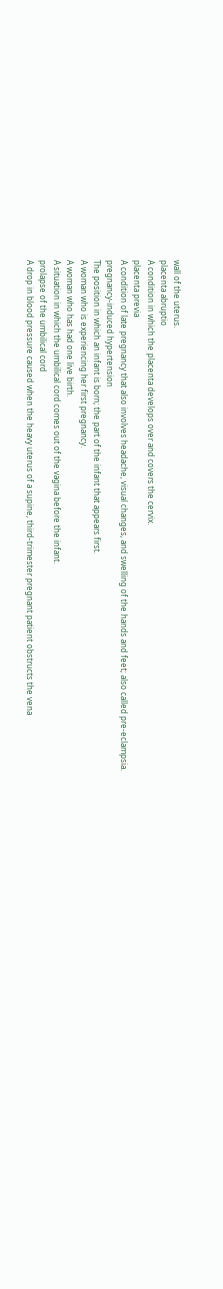wall of the uterus.
placenta abruptio
A condition in which the placenta develops over and covers the cervix.
placenta previa
A condition of late pregnancy that also involves headache, visual changes, and swelling of the hands and feet; also called pre-eclampsia.
pregnancy-induced hypertension
The position in which an infant is born; the part of the infant that appears first.
A woman who is experiencing her first pregnancy.
A woman who has had one live birth.
A situation in which the umbilical cord comes out of the vagina before the infant.
prolapse of the umbilical cord
A drop in blood pressure caused when the heavy uterus of a supine, third-trimester pregnant patient obstructs the vena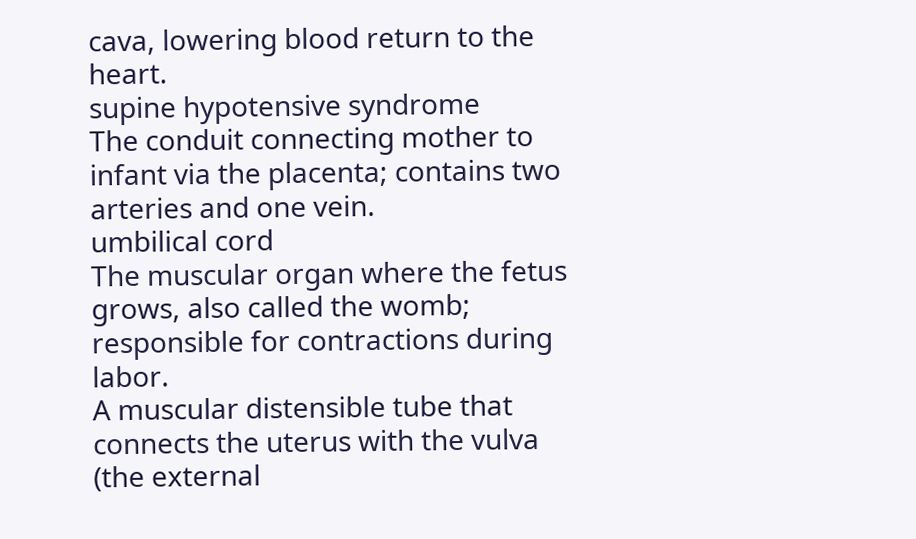cava, lowering blood return to the heart.
supine hypotensive syndrome
The conduit connecting mother to infant via the placenta; contains two arteries and one vein.
umbilical cord
The muscular organ where the fetus grows, also called the womb; responsible for contractions during labor.
A muscular distensible tube that connects the uterus with the vulva (the external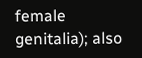female genitalia); also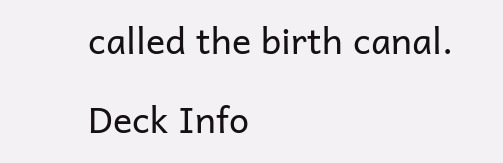called the birth canal.

Deck Info